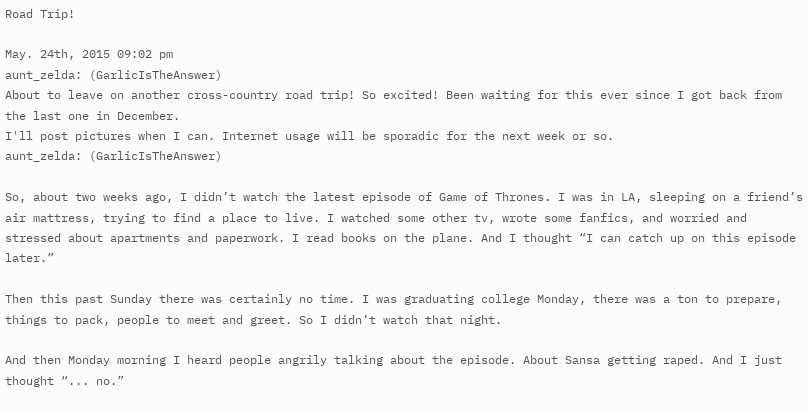Road Trip!

May. 24th, 2015 09:02 pm
aunt_zelda: (GarlicIsTheAnswer)
About to leave on another cross-country road trip! So excited! Been waiting for this ever since I got back from the last one in December.
I'll post pictures when I can. Internet usage will be sporadic for the next week or so.
aunt_zelda: (GarlicIsTheAnswer)

So, about two weeks ago, I didn’t watch the latest episode of Game of Thrones. I was in LA, sleeping on a friend’s air mattress, trying to find a place to live. I watched some other tv, wrote some fanfics, and worried and stressed about apartments and paperwork. I read books on the plane. And I thought “I can catch up on this episode later.”

Then this past Sunday there was certainly no time. I was graduating college Monday, there was a ton to prepare, things to pack, people to meet and greet. So I didn’t watch that night.

And then Monday morning I heard people angrily talking about the episode. About Sansa getting raped. And I just thought “... no.”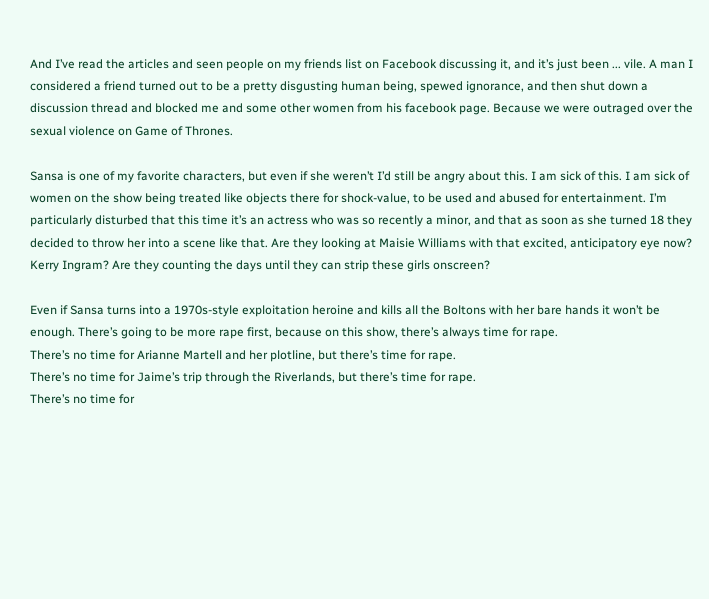And I’ve read the articles and seen people on my friends list on Facebook discussing it, and it’s just been ... vile. A man I considered a friend turned out to be a pretty disgusting human being, spewed ignorance, and then shut down a discussion thread and blocked me and some other women from his facebook page. Because we were outraged over the sexual violence on Game of Thrones.

Sansa is one of my favorite characters, but even if she weren’t I’d still be angry about this. I am sick of this. I am sick of women on the show being treated like objects there for shock-value, to be used and abused for entertainment. I’m particularly disturbed that this time it’s an actress who was so recently a minor, and that as soon as she turned 18 they decided to throw her into a scene like that. Are they looking at Maisie Williams with that excited, anticipatory eye now? Kerry Ingram? Are they counting the days until they can strip these girls onscreen?

Even if Sansa turns into a 1970s-style exploitation heroine and kills all the Boltons with her bare hands it won’t be enough. There’s going to be more rape first, because on this show, there’s always time for rape.
There’s no time for Arianne Martell and her plotline, but there’s time for rape.
There’s no time for Jaime’s trip through the Riverlands, but there’s time for rape.
There’s no time for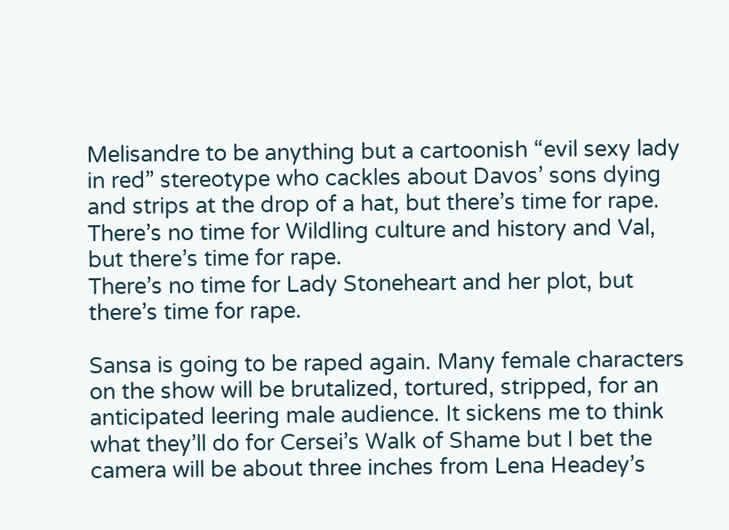Melisandre to be anything but a cartoonish “evil sexy lady in red” stereotype who cackles about Davos’ sons dying and strips at the drop of a hat, but there’s time for rape.
There’s no time for Wildling culture and history and Val, but there’s time for rape.
There’s no time for Lady Stoneheart and her plot, but there’s time for rape.

Sansa is going to be raped again. Many female characters on the show will be brutalized, tortured, stripped, for an anticipated leering male audience. It sickens me to think what they’ll do for Cersei’s Walk of Shame but I bet the camera will be about three inches from Lena Headey’s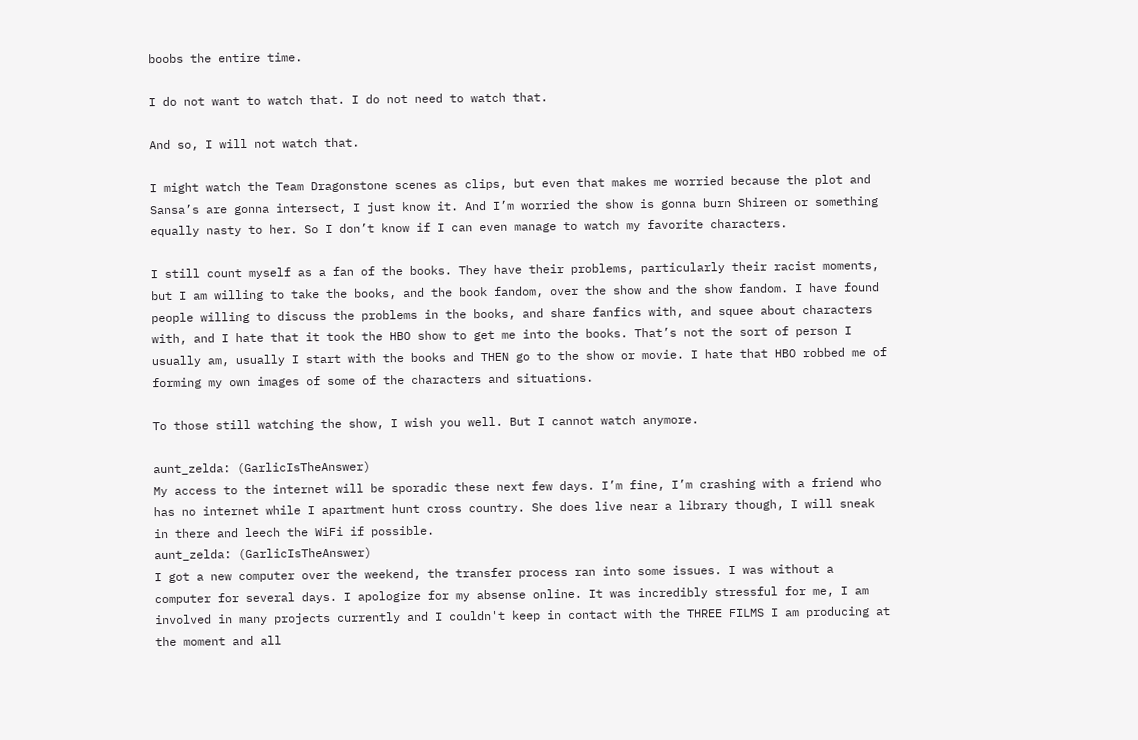boobs the entire time.

I do not want to watch that. I do not need to watch that.

And so, I will not watch that.

I might watch the Team Dragonstone scenes as clips, but even that makes me worried because the plot and Sansa’s are gonna intersect, I just know it. And I’m worried the show is gonna burn Shireen or something equally nasty to her. So I don’t know if I can even manage to watch my favorite characters.

I still count myself as a fan of the books. They have their problems, particularly their racist moments, but I am willing to take the books, and the book fandom, over the show and the show fandom. I have found people willing to discuss the problems in the books, and share fanfics with, and squee about characters with, and I hate that it took the HBO show to get me into the books. That’s not the sort of person I usually am, usually I start with the books and THEN go to the show or movie. I hate that HBO robbed me of forming my own images of some of the characters and situations.

To those still watching the show, I wish you well. But I cannot watch anymore.

aunt_zelda: (GarlicIsTheAnswer)
My access to the internet will be sporadic these next few days. I’m fine, I’m crashing with a friend who has no internet while I apartment hunt cross country. She does live near a library though, I will sneak in there and leech the WiFi if possible.
aunt_zelda: (GarlicIsTheAnswer)
I got a new computer over the weekend, the transfer process ran into some issues. I was without a computer for several days. I apologize for my absense online. It was incredibly stressful for me, I am involved in many projects currently and I couldn't keep in contact with the THREE FILMS I am producing at the moment and all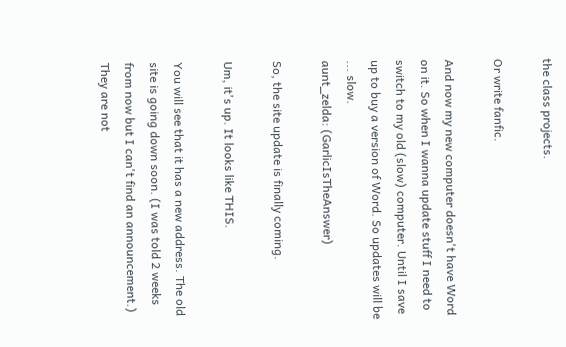the class projects.

Or write fanfic.

And now my new computer doesn't have Word on it. So when I wanna update stuff I need to switch to my old (slow) computer. Until I save up to buy a version of Word. So updates will be ... slow.
aunt_zelda: (GarlicIsTheAnswer)

So, the site update is finally coming.

Um, it's up. It looks like THIS.

You will see that it has a new address. The old site is going down soon. (I was told 2 weeks from now but I can't find an announcement.) They are not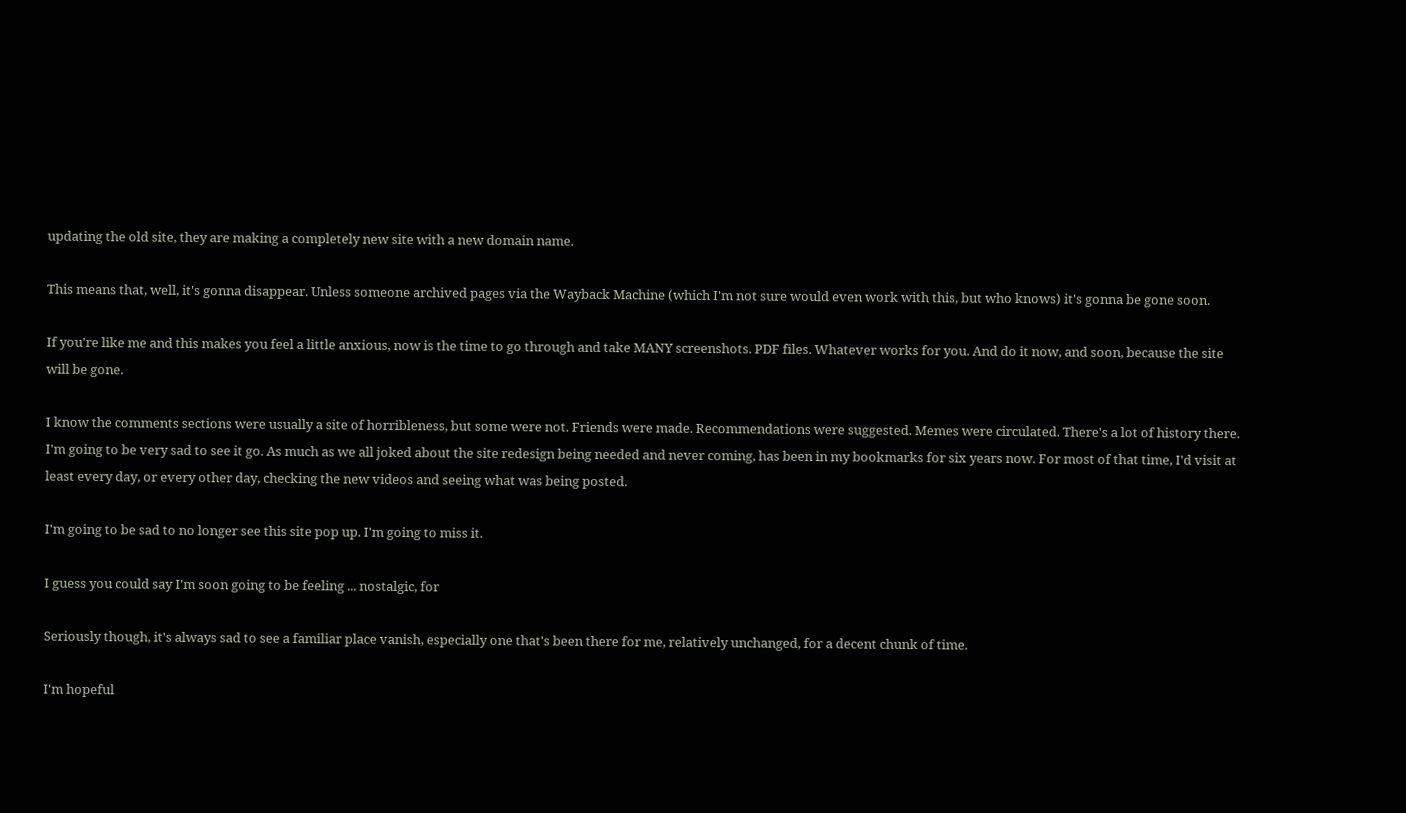updating the old site, they are making a completely new site with a new domain name.

This means that, well, it's gonna disappear. Unless someone archived pages via the Wayback Machine (which I'm not sure would even work with this, but who knows) it's gonna be gone soon.

If you're like me and this makes you feel a little anxious, now is the time to go through and take MANY screenshots. PDF files. Whatever works for you. And do it now, and soon, because the site will be gone.

I know the comments sections were usually a site of horribleness, but some were not. Friends were made. Recommendations were suggested. Memes were circulated. There's a lot of history there. I'm going to be very sad to see it go. As much as we all joked about the site redesign being needed and never coming, has been in my bookmarks for six years now. For most of that time, I'd visit at least every day, or every other day, checking the new videos and seeing what was being posted.

I'm going to be sad to no longer see this site pop up. I'm going to miss it.

I guess you could say I'm soon going to be feeling ... nostalgic, for

Seriously though, it's always sad to see a familiar place vanish, especially one that's been there for me, relatively unchanged, for a decent chunk of time.

I'm hopeful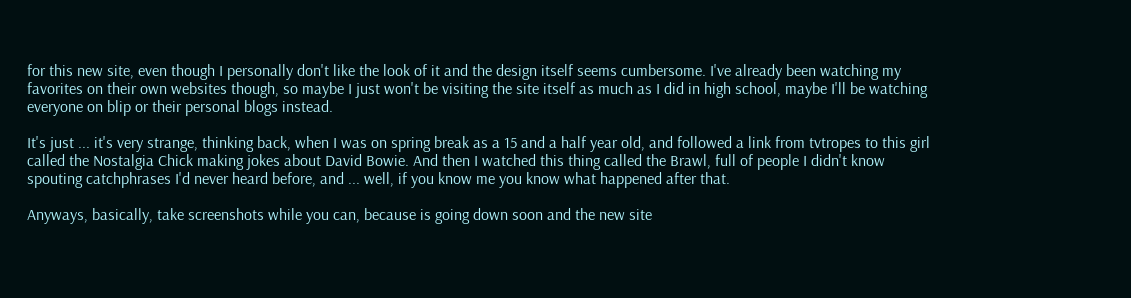for this new site, even though I personally don't like the look of it and the design itself seems cumbersome. I've already been watching my favorites on their own websites though, so maybe I just won't be visiting the site itself as much as I did in high school, maybe I'll be watching everyone on blip or their personal blogs instead.

It's just ... it's very strange, thinking back, when I was on spring break as a 15 and a half year old, and followed a link from tvtropes to this girl called the Nostalgia Chick making jokes about David Bowie. And then I watched this thing called the Brawl, full of people I didn't know spouting catchphrases I'd never heard before, and ... well, if you know me you know what happened after that.

Anyways, basically, take screenshots while you can, because is going down soon and the new site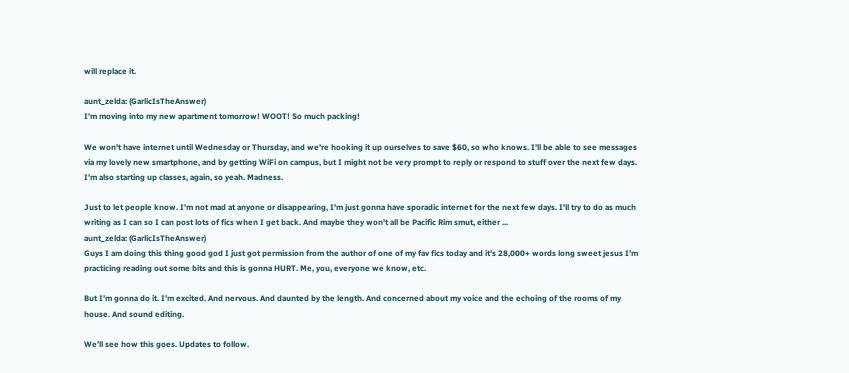will replace it.

aunt_zelda: (GarlicIsTheAnswer)
I'm moving into my new apartment tomorrow! WOOT! So much packing!

We won't have internet until Wednesday or Thursday, and we're hooking it up ourselves to save $60, so who knows. I'll be able to see messages via my lovely new smartphone, and by getting WiFi on campus, but I might not be very prompt to reply or respond to stuff over the next few days. I'm also starting up classes, again, so yeah. Madness.

Just to let people know. I'm not mad at anyone or disappearing, I'm just gonna have sporadic internet for the next few days. I'll try to do as much writing as I can so I can post lots of fics when I get back. And maybe they won't all be Pacific Rim smut, either ...
aunt_zelda: (GarlicIsTheAnswer)
Guys I am doing this thing good god I just got permission from the author of one of my fav fics today and it’s 28,000+ words long sweet jesus I’m practicing reading out some bits and this is gonna HURT. Me, you, everyone we know, etc.

But I’m gonna do it. I’m excited. And nervous. And daunted by the length. And concerned about my voice and the echoing of the rooms of my house. And sound editing.

We’ll see how this goes. Updates to follow.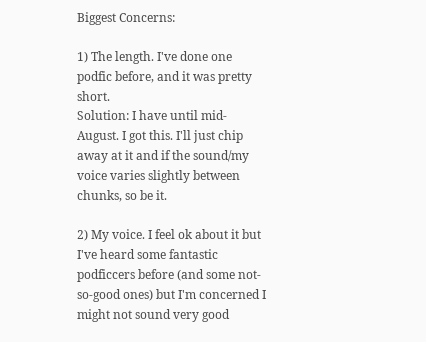Biggest Concerns:

1) The length. I've done one podfic before, and it was pretty short.
Solution: I have until mid-August. I got this. I'll just chip away at it and if the sound/my voice varies slightly between chunks, so be it.

2) My voice. I feel ok about it but I've heard some fantastic podficcers before (and some not-so-good ones) but I'm concerned I might not sound very good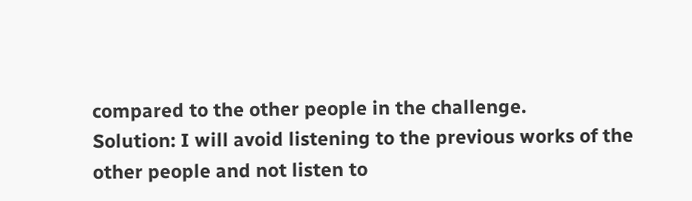compared to the other people in the challenge.
Solution: I will avoid listening to the previous works of the other people and not listen to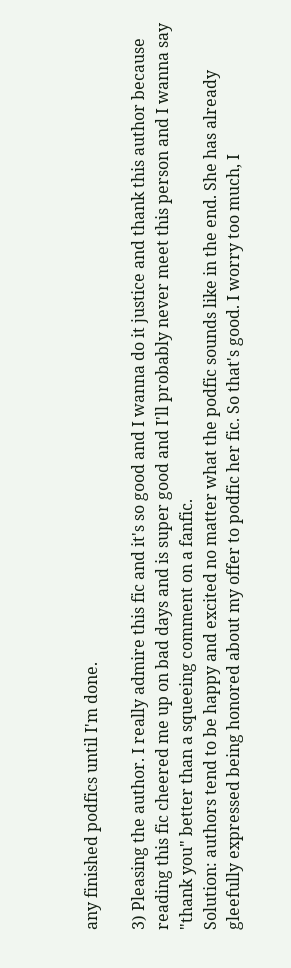any finished podfics until I'm done.

3) Pleasing the author. I really admire this fic and it's so good and I wanna do it justice and thank this author because reading this fic cheered me up on bad days and is super good and I'll probably never meet this person and I wanna say "thank you" better than a squeeing comment on a fanfic.
Solution: authors tend to be happy and excited no matter what the podfic sounds like in the end. She has already gleefully expressed being honored about my offer to podfic her fic. So that's good. I worry too much, I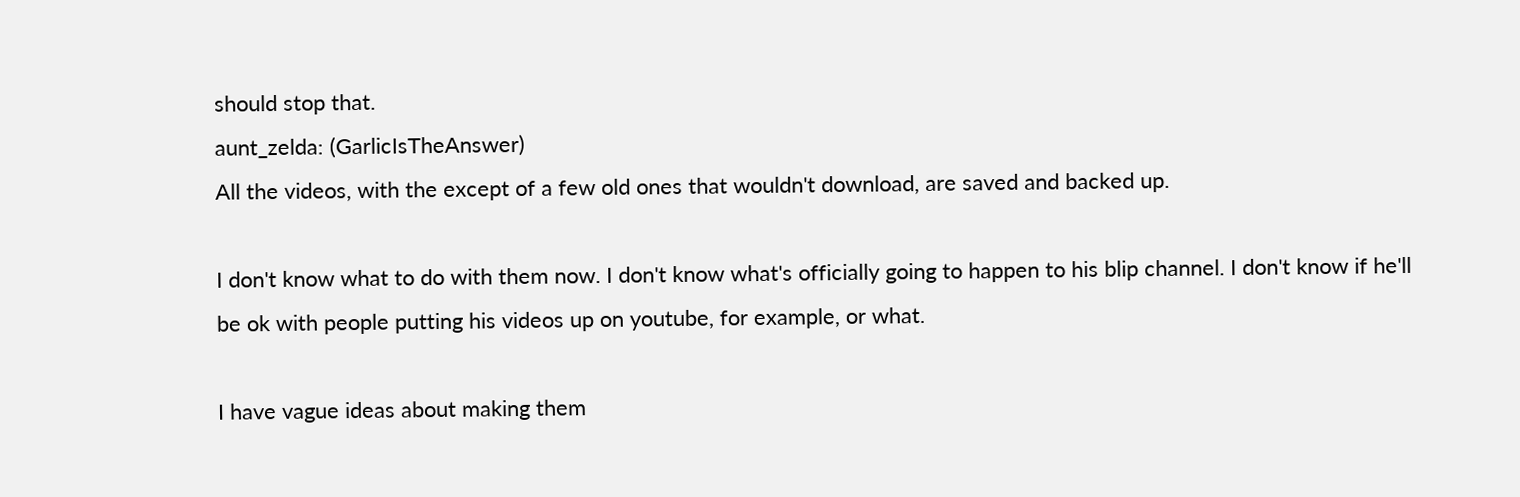should stop that.
aunt_zelda: (GarlicIsTheAnswer)
All the videos, with the except of a few old ones that wouldn't download, are saved and backed up.

I don't know what to do with them now. I don't know what's officially going to happen to his blip channel. I don't know if he'll be ok with people putting his videos up on youtube, for example, or what.

I have vague ideas about making them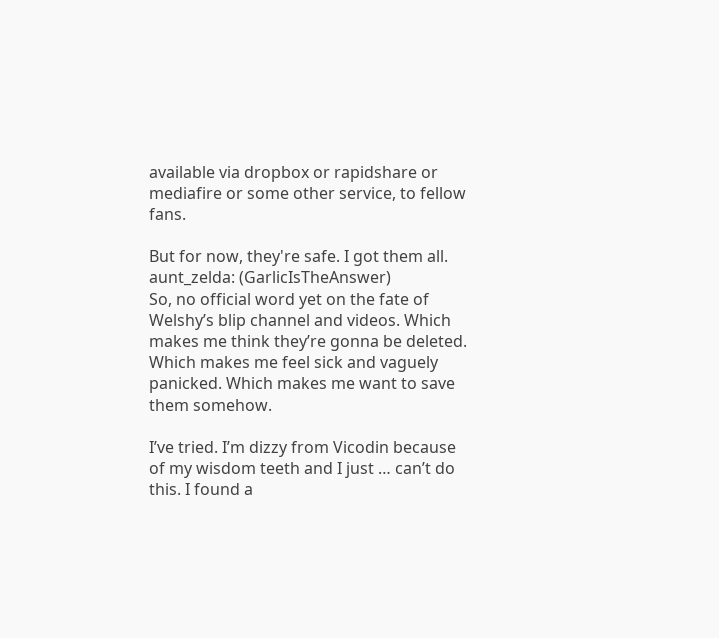available via dropbox or rapidshare or mediafire or some other service, to fellow fans.

But for now, they're safe. I got them all.
aunt_zelda: (GarlicIsTheAnswer)
So, no official word yet on the fate of Welshy’s blip channel and videos. Which makes me think they’re gonna be deleted. Which makes me feel sick and vaguely panicked. Which makes me want to save them somehow.

I’ve tried. I’m dizzy from Vicodin because of my wisdom teeth and I just … can’t do this. I found a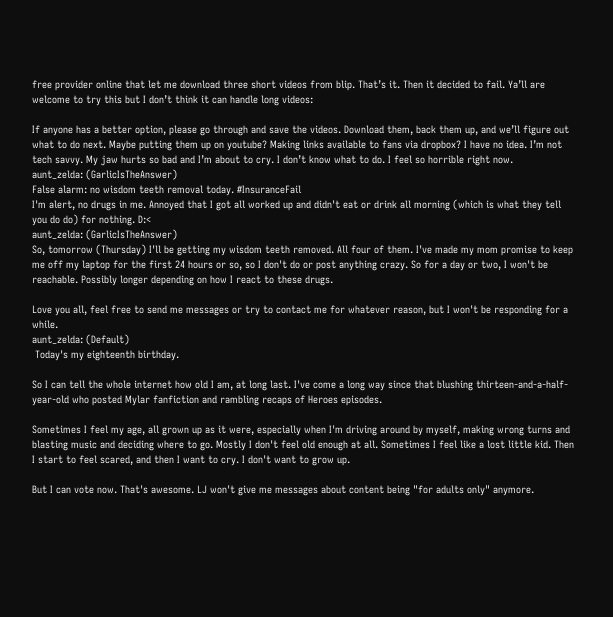free provider online that let me download three short videos from blip. That’s it. Then it decided to fail. Ya’ll are welcome to try this but I don’t think it can handle long videos:

If anyone has a better option, please go through and save the videos. Download them, back them up, and we’ll figure out what to do next. Maybe putting them up on youtube? Making links available to fans via dropbox? I have no idea. I’m not tech savvy. My jaw hurts so bad and I’m about to cry. I don’t know what to do. I feel so horrible right now.
aunt_zelda: (GarlicIsTheAnswer)
False alarm: no wisdom teeth removal today. #InsuranceFail
I'm alert, no drugs in me. Annoyed that I got all worked up and didn't eat or drink all morning (which is what they tell you do do) for nothing. D:<
aunt_zelda: (GarlicIsTheAnswer)
So, tomorrow (Thursday) I'll be getting my wisdom teeth removed. All four of them. I've made my mom promise to keep me off my laptop for the first 24 hours or so, so I don't do or post anything crazy. So for a day or two, I won't be reachable. Possibly longer depending on how I react to these drugs.

Love you all, feel free to send me messages or try to contact me for whatever reason, but I won't be responding for a while.
aunt_zelda: (Default)
 Today's my eighteenth birthday.

So I can tell the whole internet how old I am, at long last. I've come a long way since that blushing thirteen-and-a-half-year-old who posted Mylar fanfiction and rambling recaps of Heroes episodes.

Sometimes I feel my age, all grown up as it were, especially when I'm driving around by myself, making wrong turns and blasting music and deciding where to go. Mostly I don't feel old enough at all. Sometimes I feel like a lost little kid. Then I start to feel scared, and then I want to cry. I don't want to grow up.

But I can vote now. That's awesome. LJ won't give me messages about content being "for adults only" anymore.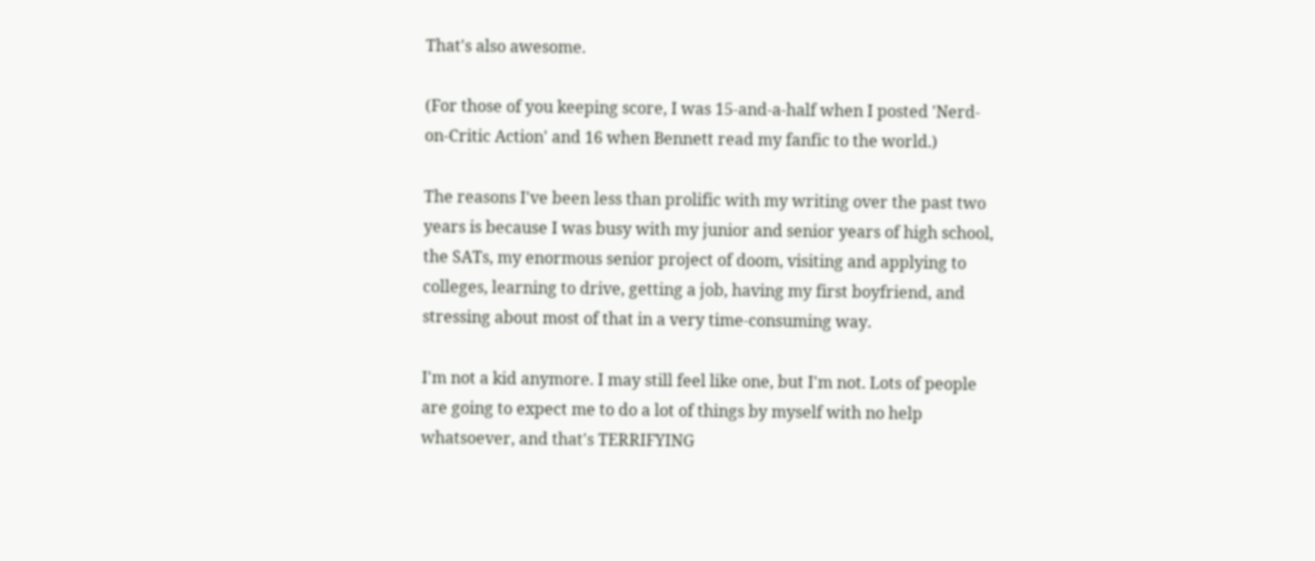That's also awesome.

(For those of you keeping score, I was 15-and-a-half when I posted 'Nerd-on-Critic Action' and 16 when Bennett read my fanfic to the world.)

The reasons I've been less than prolific with my writing over the past two years is because I was busy with my junior and senior years of high school, the SATs, my enormous senior project of doom, visiting and applying to colleges, learning to drive, getting a job, having my first boyfriend, and stressing about most of that in a very time-consuming way.

I'm not a kid anymore. I may still feel like one, but I'm not. Lots of people are going to expect me to do a lot of things by myself with no help whatsoever, and that's TERRIFYING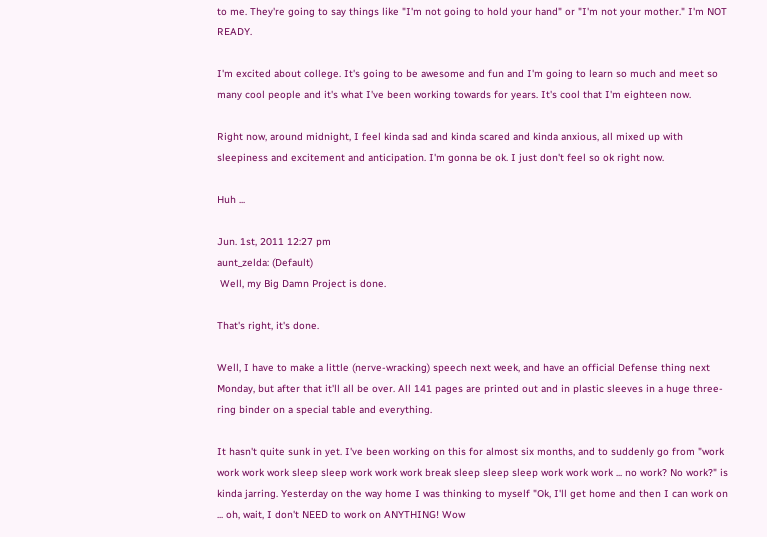to me. They're going to say things like "I'm not going to hold your hand" or "I'm not your mother." I'm NOT READY.

I'm excited about college. It's going to be awesome and fun and I'm going to learn so much and meet so many cool people and it's what I've been working towards for years. It's cool that I'm eighteen now.

Right now, around midnight, I feel kinda sad and kinda scared and kinda anxious, all mixed up with sleepiness and excitement and anticipation. I'm gonna be ok. I just don't feel so ok right now.

Huh ...

Jun. 1st, 2011 12:27 pm
aunt_zelda: (Default)
 Well, my Big Damn Project is done.

That's right, it's done.

Well, I have to make a little (nerve-wracking) speech next week, and have an official Defense thing next Monday, but after that it'll all be over. All 141 pages are printed out and in plastic sleeves in a huge three-ring binder on a special table and everything.

It hasn't quite sunk in yet. I've been working on this for almost six months, and to suddenly go from "work work work work sleep sleep work work work break sleep sleep sleep work work work ... no work? No work?" is kinda jarring. Yesterday on the way home I was thinking to myself "Ok, I'll get home and then I can work on ... oh, wait, I don't NEED to work on ANYTHING! Wow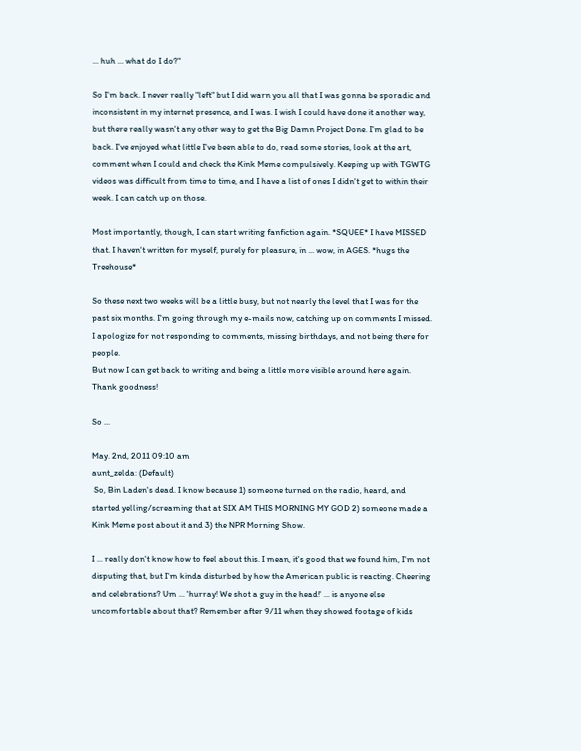... huh ... what do I do?"

So I'm back. I never really "left" but I did warn you all that I was gonna be sporadic and inconsistent in my internet presence, and I was. I wish I could have done it another way, but there really wasn't any other way to get the Big Damn Project Done. I'm glad to be back. I've enjoyed what little I've been able to do, read some stories, look at the art, comment when I could and check the Kink Meme compulsively. Keeping up with TGWTG videos was difficult from time to time, and I have a list of ones I didn't get to within their week. I can catch up on those.

Most importantly, though, I can start writing fanfiction again. *SQUEE* I have MISSED that. I haven't written for myself, purely for pleasure, in ... wow, in AGES. *hugs the Treehouse*

So these next two weeks will be a little busy, but not nearly the level that I was for the past six months. I'm going through my e-mails now, catching up on comments I missed.
I apologize for not responding to comments, missing birthdays, and not being there for people.
But now I can get back to writing and being a little more visible around here again. Thank goodness!

So ...

May. 2nd, 2011 09:10 am
aunt_zelda: (Default)
 So, Bin Laden's dead. I know because 1) someone turned on the radio, heard, and started yelling/screaming that at SIX AM THIS MORNING MY GOD 2) someone made a Kink Meme post about it and 3) the NPR Morning Show.

I ... really don't know how to feel about this. I mean, it's good that we found him, I'm not disputing that, but I'm kinda disturbed by how the American public is reacting. Cheering and celebrations? Um ... 'hurray! We shot a guy in the head!' ... is anyone else uncomfortable about that? Remember after 9/11 when they showed footage of kids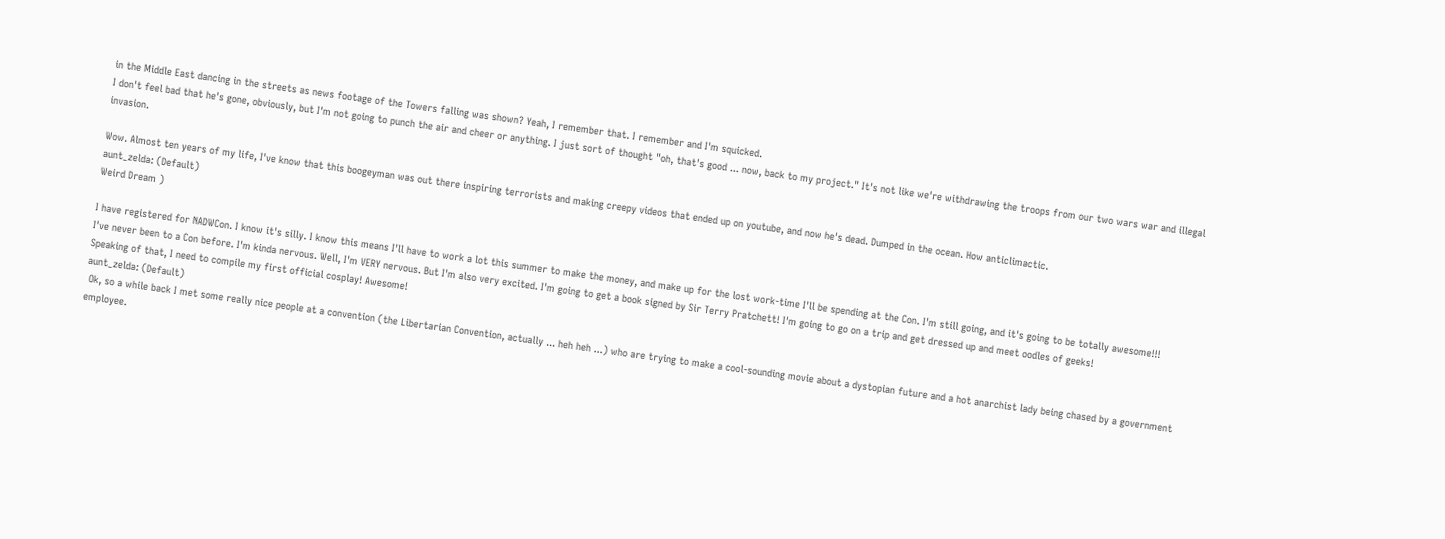in the Middle East dancing in the streets as news footage of the Towers falling was shown? Yeah, I remember that. I remember and I'm squicked.
I don't feel bad that he's gone, obviously, but I'm not going to punch the air and cheer or anything. I just sort of thought "oh, that's good ... now, back to my project." It's not like we're withdrawing the troops from our two wars war and illegal invasion.

Wow. Almost ten years of my life, I've know that this boogeyman was out there inspiring terrorists and making creepy videos that ended up on youtube, and now he's dead. Dumped in the ocean. How anticlimactic.
aunt_zelda: (Default)
Weird Dream )

I have registered for NADWCon. I know it's silly. I know this means I'll have to work a lot this summer to make the money, and make up for the lost work-time I'll be spending at the Con. I'm still going, and it's going to be totally awesome!!!
I've never been to a Con before. I'm kinda nervous. Well, I'm VERY nervous. But I'm also very excited. I'm going to get a book signed by Sir Terry Pratchett! I'm going to go on a trip and get dressed up and meet oodles of geeks!
Speaking of that, I need to compile my first official cosplay! Awesome!
aunt_zelda: (Default)
 Ok, so a while back I met some really nice people at a convention (the Libertarian Convention, actually ... heh heh ...) who are trying to make a cool-sounding movie about a dystopian future and a hot anarchist lady being chased by a government employee.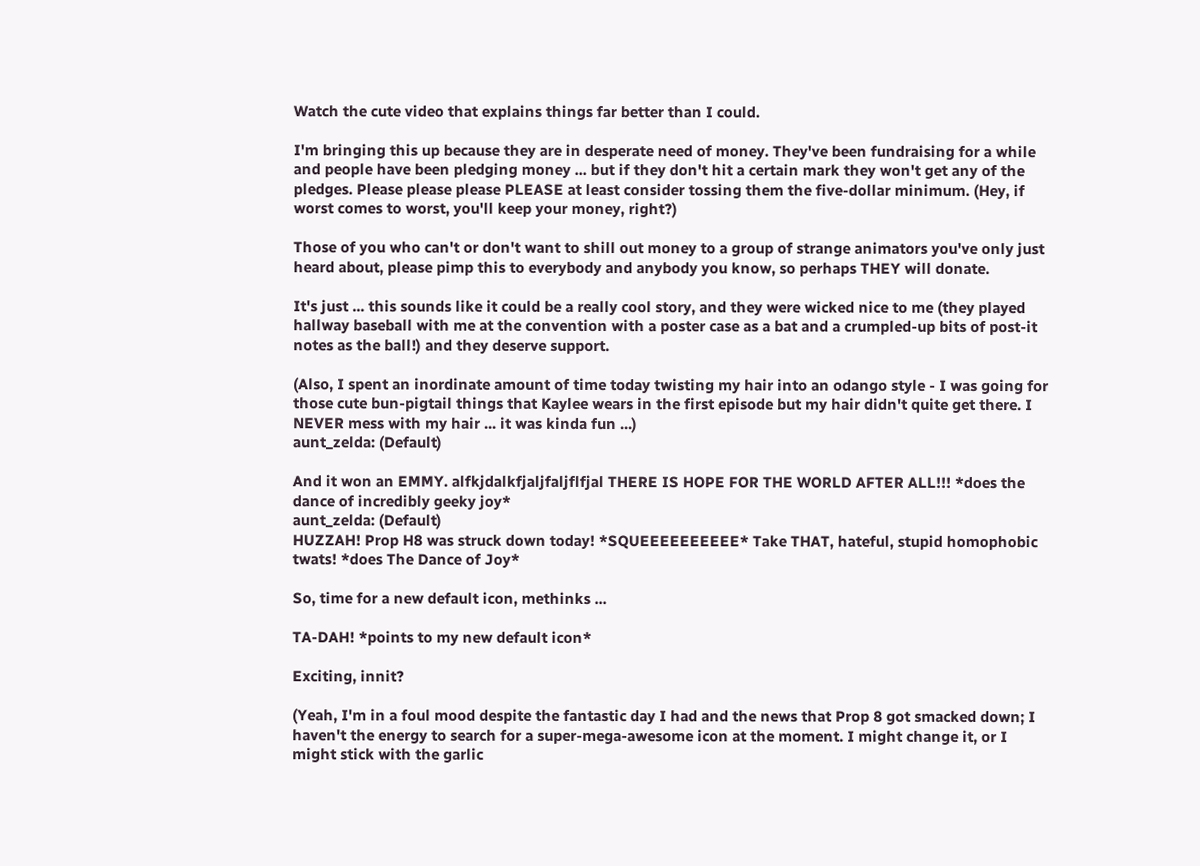Watch the cute video that explains things far better than I could.

I'm bringing this up because they are in desperate need of money. They've been fundraising for a while and people have been pledging money ... but if they don't hit a certain mark they won't get any of the pledges. Please please please PLEASE at least consider tossing them the five-dollar minimum. (Hey, if worst comes to worst, you'll keep your money, right?)

Those of you who can't or don't want to shill out money to a group of strange animators you've only just heard about, please pimp this to everybody and anybody you know, so perhaps THEY will donate.

It's just ... this sounds like it could be a really cool story, and they were wicked nice to me (they played hallway baseball with me at the convention with a poster case as a bat and a crumpled-up bits of post-it notes as the ball!) and they deserve support.

(Also, I spent an inordinate amount of time today twisting my hair into an odango style - I was going for those cute bun-pigtail things that Kaylee wears in the first episode but my hair didn't quite get there. I NEVER mess with my hair ... it was kinda fun ...)
aunt_zelda: (Default)

And it won an EMMY. alfkjdalkfjaljfaljflfjal THERE IS HOPE FOR THE WORLD AFTER ALL!!! *does the dance of incredibly geeky joy*
aunt_zelda: (Default)
HUZZAH! Prop H8 was struck down today! *SQUEEEEEEEEEE* Take THAT, hateful, stupid homophobic twats! *does The Dance of Joy*

So, time for a new default icon, methinks ...

TA-DAH! *points to my new default icon*

Exciting, innit?

(Yeah, I'm in a foul mood despite the fantastic day I had and the news that Prop 8 got smacked down; I haven't the energy to search for a super-mega-awesome icon at the moment. I might change it, or I might stick with the garlic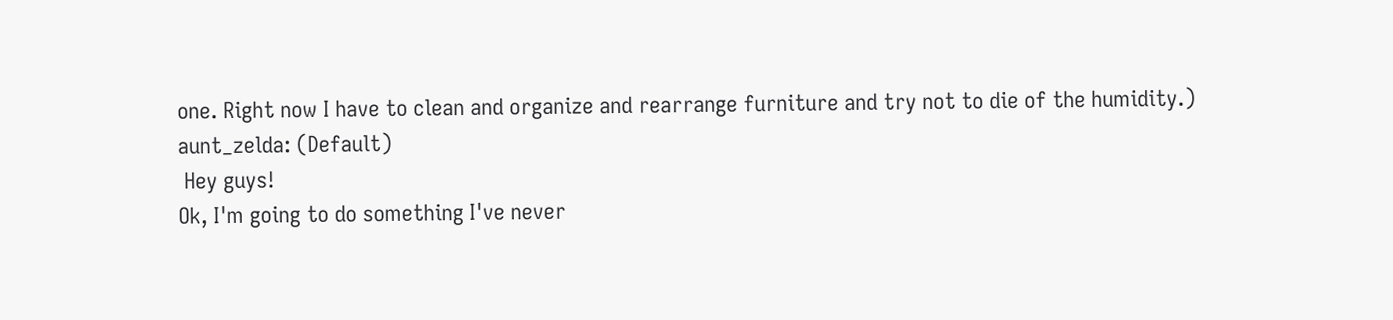one. Right now I have to clean and organize and rearrange furniture and try not to die of the humidity.)
aunt_zelda: (Default)
 Hey guys!
Ok, I'm going to do something I've never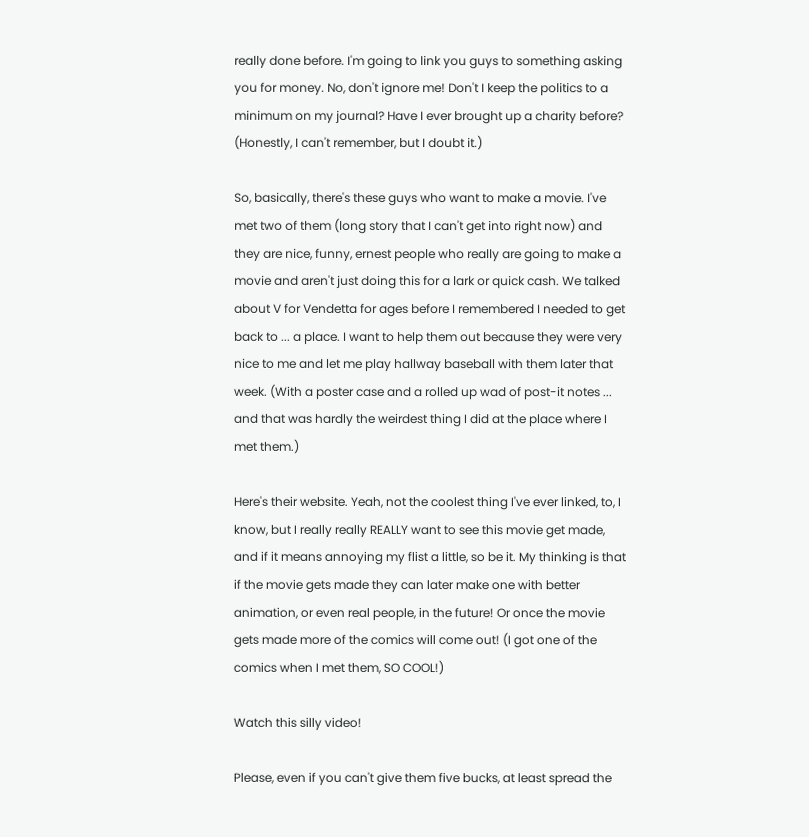really done before. I'm going to link you guys to something asking you for money. No, don't ignore me! Don't I keep the politics to a minimum on my journal? Have I ever brought up a charity before? (Honestly, I can't remember, but I doubt it.)

So, basically, there's these guys who want to make a movie. I've met two of them (long story that I can't get into right now) and they are nice, funny, ernest people who really are going to make a movie and aren't just doing this for a lark or quick cash. We talked about V for Vendetta for ages before I remembered I needed to get back to ... a place. I want to help them out because they were very nice to me and let me play hallway baseball with them later that week. (With a poster case and a rolled up wad of post-it notes ... and that was hardly the weirdest thing I did at the place where I met them.)

Here's their website. Yeah, not the coolest thing I've ever linked, to, I know, but I really really REALLY want to see this movie get made, and if it means annoying my flist a little, so be it. My thinking is that if the movie gets made they can later make one with better animation, or even real people, in the future! Or once the movie gets made more of the comics will come out! (I got one of the comics when I met them, SO COOL!)

Watch this silly video!

Please, even if you can't give them five bucks, at least spread the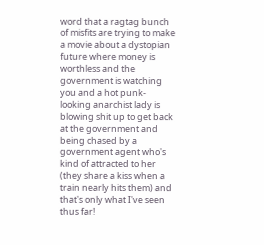word that a ragtag bunch of misfits are trying to make a movie about a dystopian future where money is worthless and the government is watching you and a hot punk-looking anarchist lady is blowing shit up to get back at the government and being chased by a government agent who's kind of attracted to her (they share a kiss when a train nearly hits them) and that's only what I've seen thus far!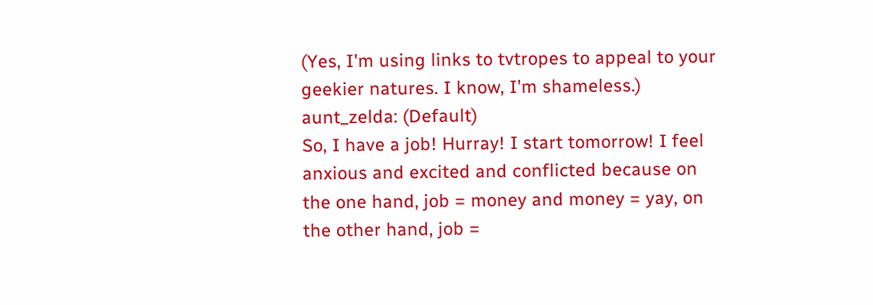(Yes, I'm using links to tvtropes to appeal to your geekier natures. I know, I'm shameless.)
aunt_zelda: (Default)
So, I have a job! Hurray! I start tomorrow! I feel anxious and excited and conflicted because on the one hand, job = money and money = yay, on the other hand, job =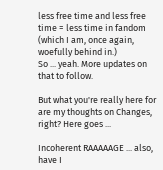less free time and less free time = less time in fandom (which I am, once again, woefully behind in.)
So ... yeah. More updates on that to follow.

But what you're really here for are my thoughts on Changes, right? Here goes ...

Incoherent RAAAAAGE ... also, have I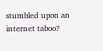stumbled upon an internet taboo?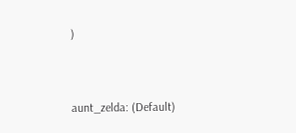)


aunt_zelda: (Default)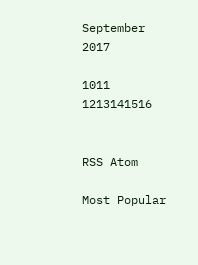September 2017

1011 1213141516


RSS Atom

Most Popular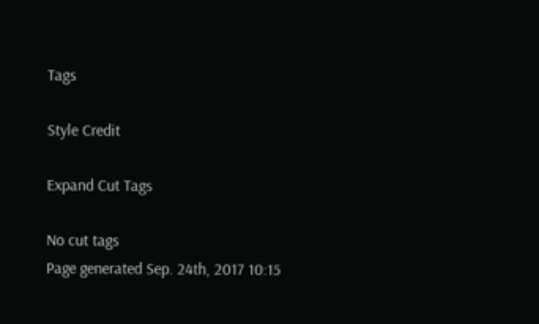Tags

Style Credit

Expand Cut Tags

No cut tags
Page generated Sep. 24th, 2017 10:15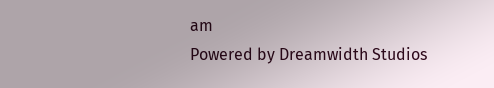am
Powered by Dreamwidth Studios